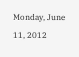Monday, June 11, 2012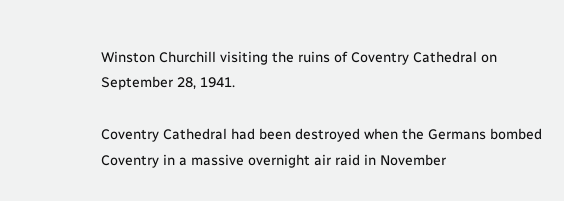Winston Churchill visiting the ruins of Coventry Cathedral on September 28, 1941.

Coventry Cathedral had been destroyed when the Germans bombed Coventry in a massive overnight air raid in November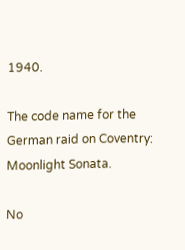1940.

The code name for the German raid on Coventry: Moonlight Sonata.

No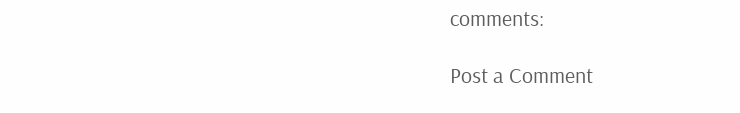comments:

Post a Comment